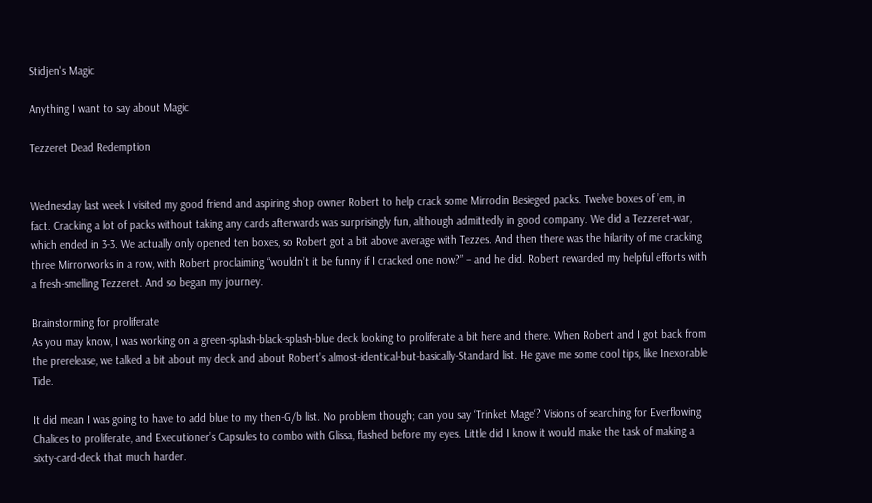Stidjen's Magic

Anything I want to say about Magic

Tezzeret Dead Redemption


Wednesday last week I visited my good friend and aspiring shop owner Robert to help crack some Mirrodin Besieged packs. Twelve boxes of ’em, in fact. Cracking a lot of packs without taking any cards afterwards was surprisingly fun, although admittedly in good company. We did a Tezzeret-war, which ended in 3-3. We actually only opened ten boxes, so Robert got a bit above average with Tezzes. And then there was the hilarity of me cracking three Mirrorworks in a row, with Robert proclaiming “wouldn’t it be funny if I cracked one now?” – and he did. Robert rewarded my helpful efforts with a fresh-smelling Tezzeret. And so began my journey.

Brainstorming for proliferate
As you may know, I was working on a green-splash-black-splash-blue deck looking to proliferate a bit here and there. When Robert and I got back from the prerelease, we talked a bit about my deck and about Robert’s almost-identical-but-basically-Standard list. He gave me some cool tips, like Inexorable Tide.

It did mean I was going to have to add blue to my then-G/b list. No problem though; can you say ‘Trinket Mage‘? Visions of searching for Everflowing Chalices to proliferate, and Executioner’s Capsules to combo with Glissa, flashed before my eyes. Little did I know it would make the task of making a sixty-card-deck that much harder.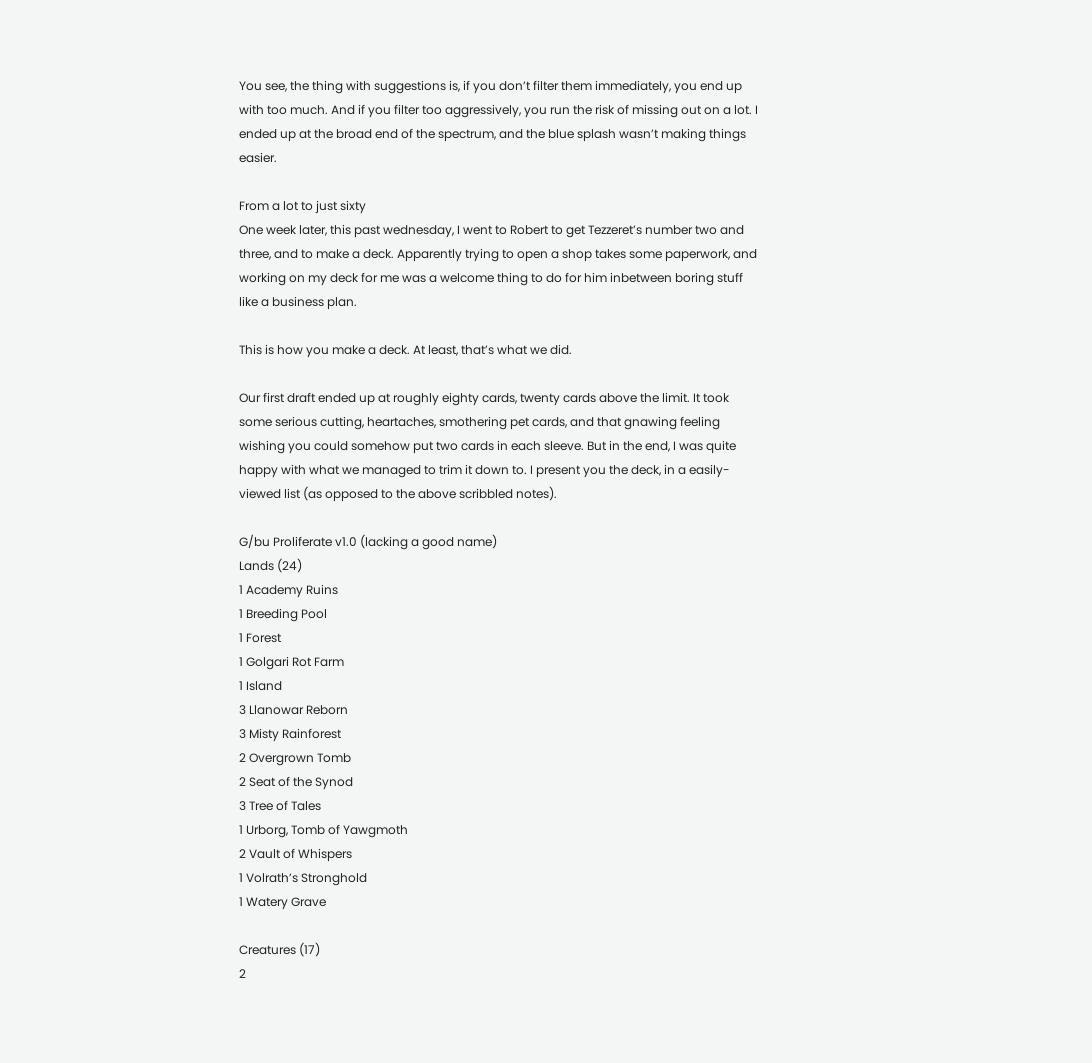You see, the thing with suggestions is, if you don’t filter them immediately, you end up with too much. And if you filter too aggressively, you run the risk of missing out on a lot. I ended up at the broad end of the spectrum, and the blue splash wasn’t making things easier.

From a lot to just sixty
One week later, this past wednesday, I went to Robert to get Tezzeret’s number two and three, and to make a deck. Apparently trying to open a shop takes some paperwork, and working on my deck for me was a welcome thing to do for him inbetween boring stuff like a business plan.

This is how you make a deck. At least, that’s what we did.

Our first draft ended up at roughly eighty cards, twenty cards above the limit. It took some serious cutting, heartaches, smothering pet cards, and that gnawing feeling wishing you could somehow put two cards in each sleeve. But in the end, I was quite happy with what we managed to trim it down to. I present you the deck, in a easily-viewed list (as opposed to the above scribbled notes).

G/bu Proliferate v1.0 (lacking a good name)
Lands (24)
1 Academy Ruins
1 Breeding Pool
1 Forest
1 Golgari Rot Farm
1 Island
3 Llanowar Reborn
3 Misty Rainforest
2 Overgrown Tomb
2 Seat of the Synod
3 Tree of Tales
1 Urborg, Tomb of Yawgmoth
2 Vault of Whispers
1 Volrath’s Stronghold
1 Watery Grave

Creatures (17)
2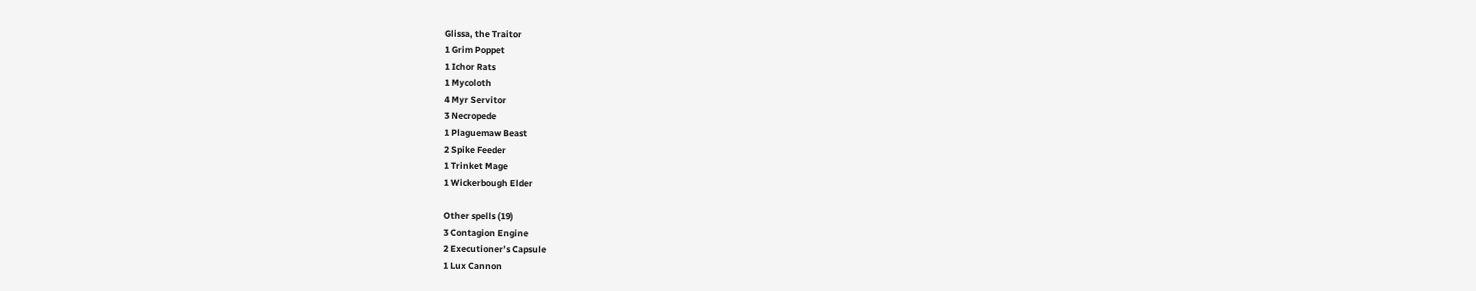Glissa, the Traitor
1 Grim Poppet
1 Ichor Rats
1 Mycoloth
4 Myr Servitor
3 Necropede
1 Plaguemaw Beast
2 Spike Feeder
1 Trinket Mage
1 Wickerbough Elder

Other spells (19)
3 Contagion Engine
2 Executioner’s Capsule
1 Lux Cannon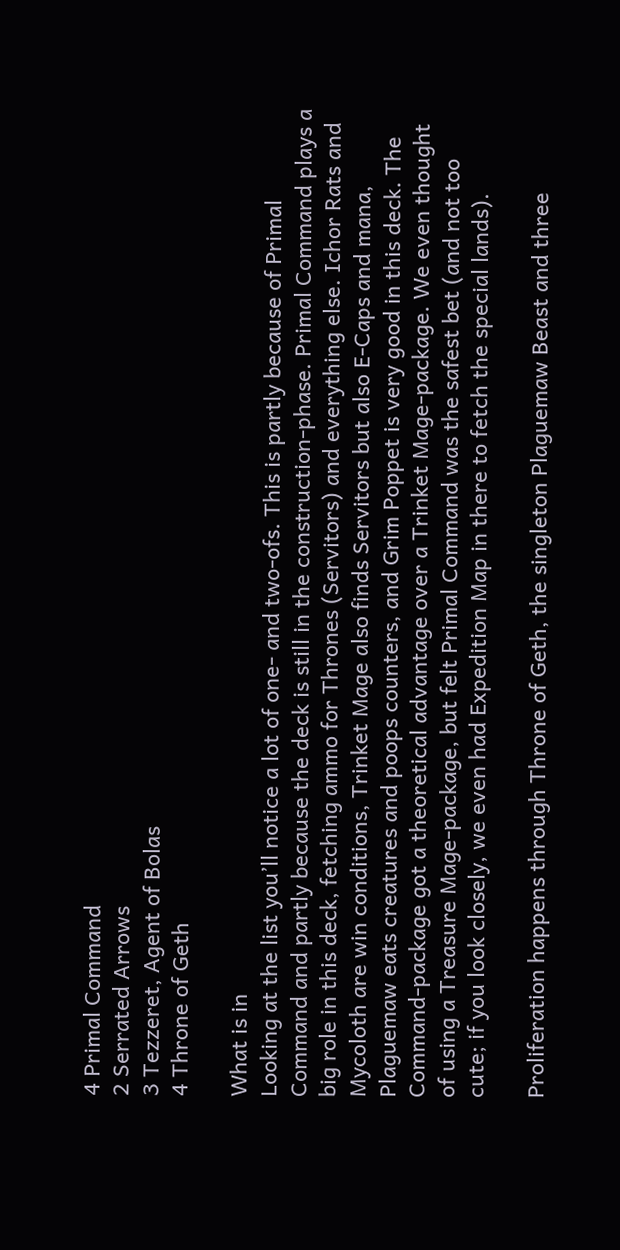4 Primal Command
2 Serrated Arrows
3 Tezzeret, Agent of Bolas
4 Throne of Geth

What is in
Looking at the list you’ll notice a lot of one- and two-ofs. This is partly because of Primal Command and partly because the deck is still in the construction-phase. Primal Command plays a big role in this deck, fetching ammo for Thrones (Servitors) and everything else. Ichor Rats and Mycoloth are win conditions, Trinket Mage also finds Servitors but also E-Caps and mana, Plaguemaw eats creatures and poops counters, and Grim Poppet is very good in this deck. The Command-package got a theoretical advantage over a Trinket Mage-package. We even thought of using a Treasure Mage-package, but felt Primal Command was the safest bet (and not too cute; if you look closely, we even had Expedition Map in there to fetch the special lands).

Proliferation happens through Throne of Geth, the singleton Plaguemaw Beast and three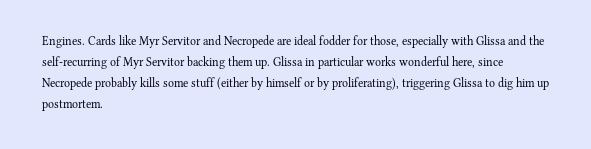Engines. Cards like Myr Servitor and Necropede are ideal fodder for those, especially with Glissa and the self-recurring of Myr Servitor backing them up. Glissa in particular works wonderful here, since Necropede probably kills some stuff (either by himself or by proliferating), triggering Glissa to dig him up postmortem.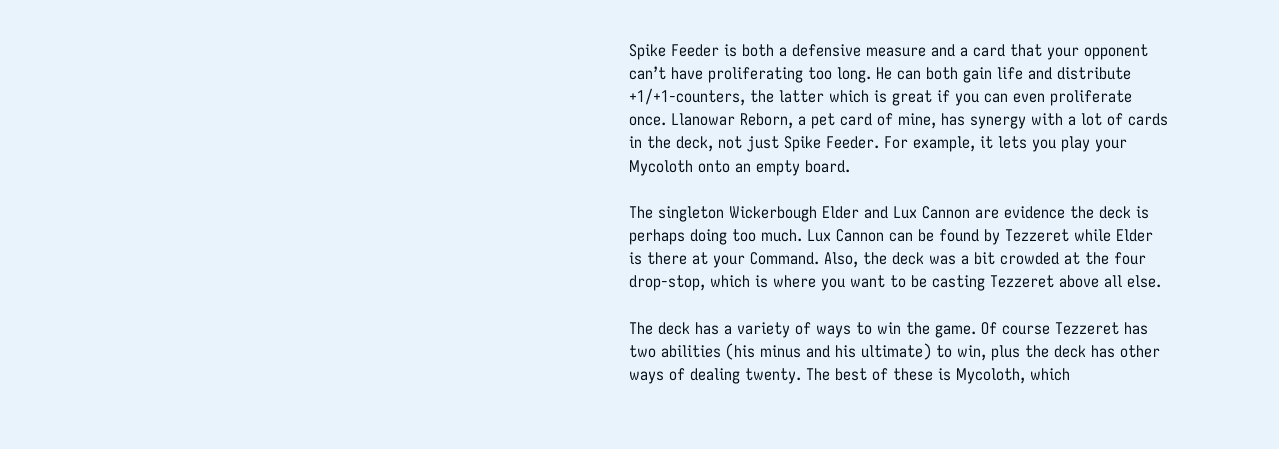Spike Feeder is both a defensive measure and a card that your opponent can’t have proliferating too long. He can both gain life and distribute +1/+1-counters, the latter which is great if you can even proliferate once. Llanowar Reborn, a pet card of mine, has synergy with a lot of cards in the deck, not just Spike Feeder. For example, it lets you play your Mycoloth onto an empty board.

The singleton Wickerbough Elder and Lux Cannon are evidence the deck is perhaps doing too much. Lux Cannon can be found by Tezzeret while Elder is there at your Command. Also, the deck was a bit crowded at the four drop-stop, which is where you want to be casting Tezzeret above all else.

The deck has a variety of ways to win the game. Of course Tezzeret has two abilities (his minus and his ultimate) to win, plus the deck has other ways of dealing twenty. The best of these is Mycoloth, which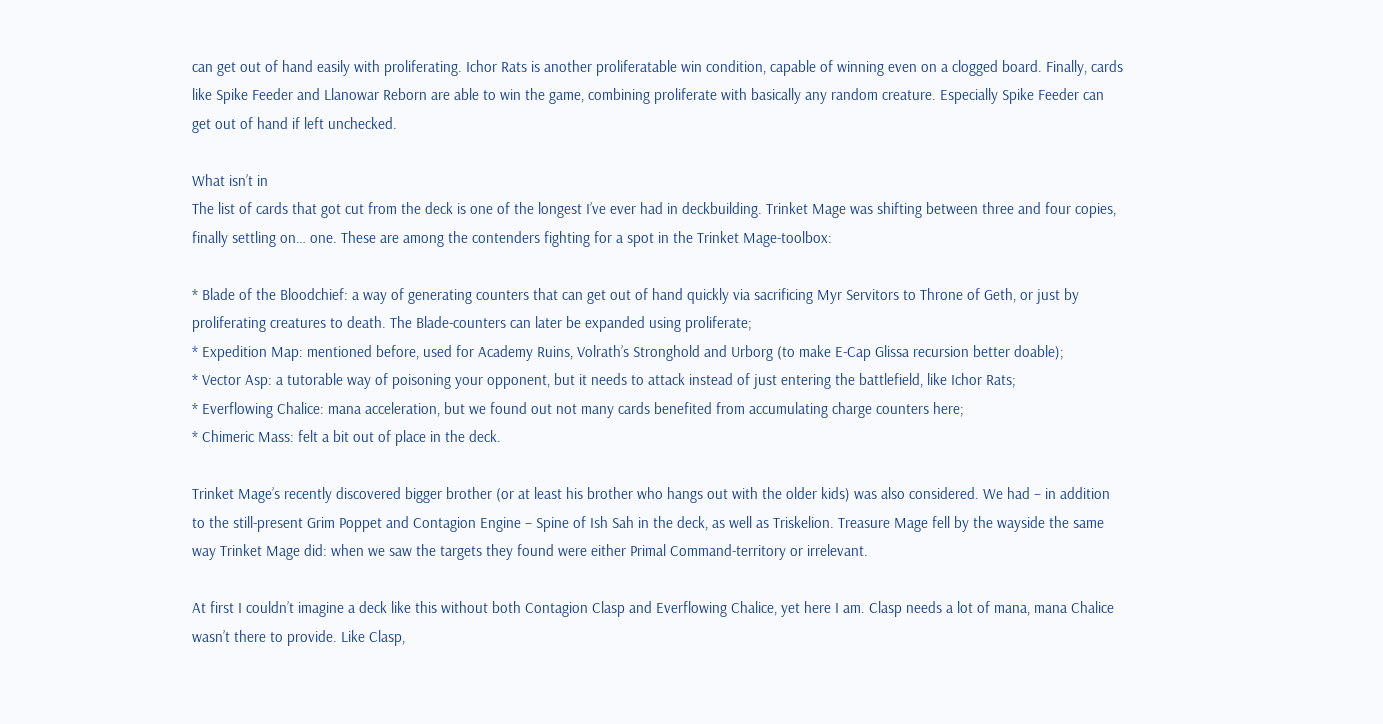can get out of hand easily with proliferating. Ichor Rats is another proliferatable win condition, capable of winning even on a clogged board. Finally, cards like Spike Feeder and Llanowar Reborn are able to win the game, combining proliferate with basically any random creature. Especially Spike Feeder can get out of hand if left unchecked.

What isn’t in
The list of cards that got cut from the deck is one of the longest I’ve ever had in deckbuilding. Trinket Mage was shifting between three and four copies, finally settling on… one. These are among the contenders fighting for a spot in the Trinket Mage-toolbox:

* Blade of the Bloodchief: a way of generating counters that can get out of hand quickly via sacrificing Myr Servitors to Throne of Geth, or just by proliferating creatures to death. The Blade-counters can later be expanded using proliferate;
* Expedition Map: mentioned before, used for Academy Ruins, Volrath’s Stronghold and Urborg (to make E-Cap Glissa recursion better doable);
* Vector Asp: a tutorable way of poisoning your opponent, but it needs to attack instead of just entering the battlefield, like Ichor Rats;
* Everflowing Chalice: mana acceleration, but we found out not many cards benefited from accumulating charge counters here;
* Chimeric Mass: felt a bit out of place in the deck.

Trinket Mage’s recently discovered bigger brother (or at least his brother who hangs out with the older kids) was also considered. We had – in addition to the still-present Grim Poppet and Contagion Engine – Spine of Ish Sah in the deck, as well as Triskelion. Treasure Mage fell by the wayside the same way Trinket Mage did: when we saw the targets they found were either Primal Command-territory or irrelevant.

At first I couldn’t imagine a deck like this without both Contagion Clasp and Everflowing Chalice, yet here I am. Clasp needs a lot of mana, mana Chalice wasn’t there to provide. Like Clasp,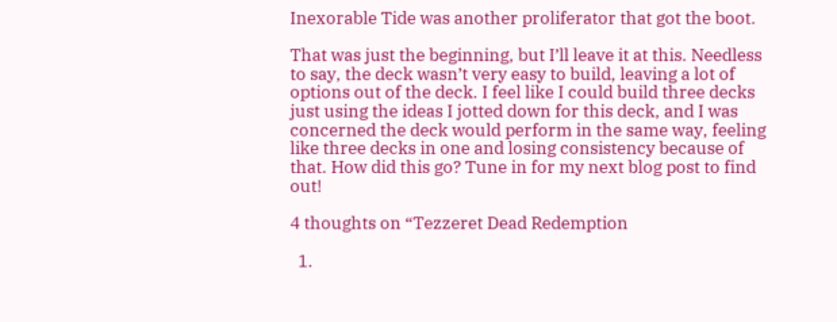Inexorable Tide was another proliferator that got the boot.

That was just the beginning, but I’ll leave it at this. Needless to say, the deck wasn’t very easy to build, leaving a lot of options out of the deck. I feel like I could build three decks just using the ideas I jotted down for this deck, and I was concerned the deck would perform in the same way, feeling like three decks in one and losing consistency because of that. How did this go? Tune in for my next blog post to find out!

4 thoughts on “Tezzeret Dead Redemption

  1.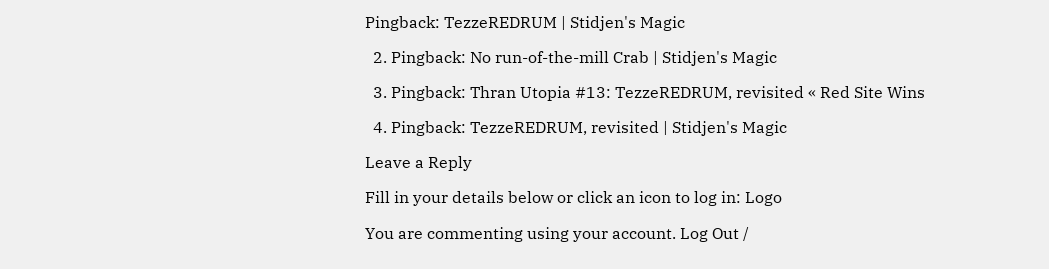Pingback: TezzeREDRUM | Stidjen's Magic

  2. Pingback: No run-of-the-mill Crab | Stidjen's Magic

  3. Pingback: Thran Utopia #13: TezzeREDRUM, revisited « Red Site Wins

  4. Pingback: TezzeREDRUM, revisited | Stidjen's Magic

Leave a Reply

Fill in your details below or click an icon to log in: Logo

You are commenting using your account. Log Out /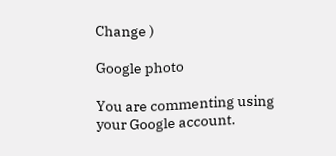Change )

Google photo

You are commenting using your Google account.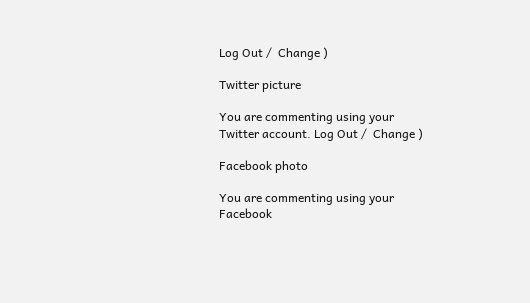Log Out /  Change )

Twitter picture

You are commenting using your Twitter account. Log Out /  Change )

Facebook photo

You are commenting using your Facebook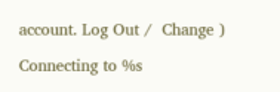account. Log Out /  Change )

Connecting to %s